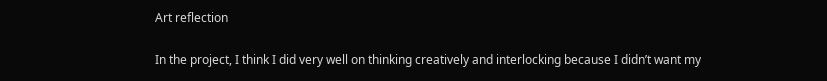Art reflection

In the project, I think I did very well on thinking creatively and interlocking because I didn’t want my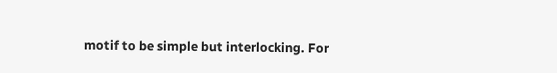motif to be simple but interlocking. For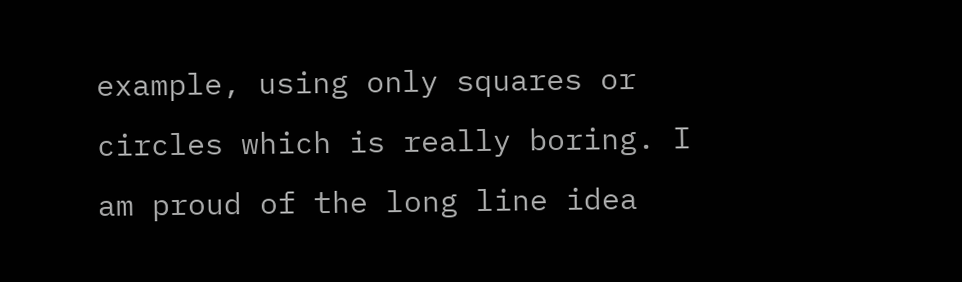example, using only squares or circles which is really boring. I am proud of the long line idea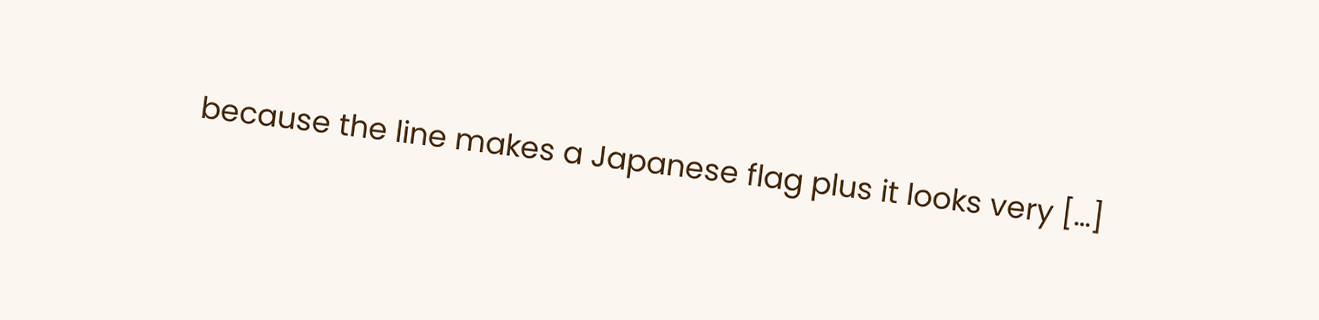because the line makes a Japanese flag plus it looks very […]